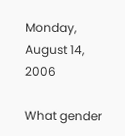Monday, August 14, 2006

What gender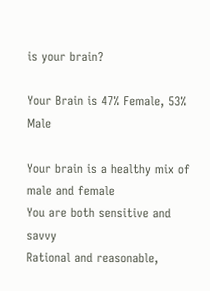is your brain?

Your Brain is 47% Female, 53% Male

Your brain is a healthy mix of male and female
You are both sensitive and savvy
Rational and reasonable,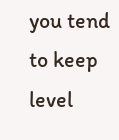you tend to keep level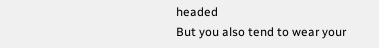headed
But you also tend to wear your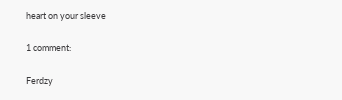heart on your sleeve

1 comment:

Ferdzy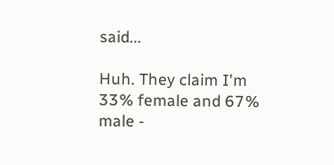said...

Huh. They claim I'm 33% female and 67% male -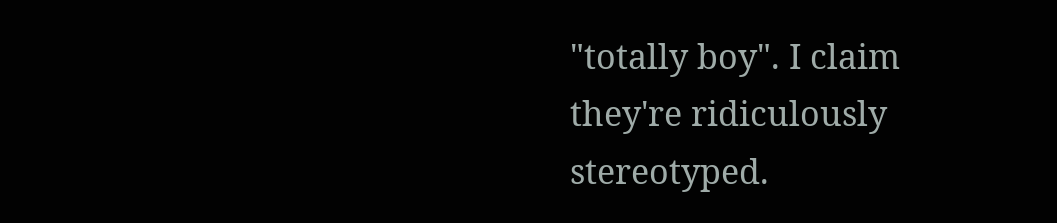"totally boy". I claim they're ridiculously stereotyped.